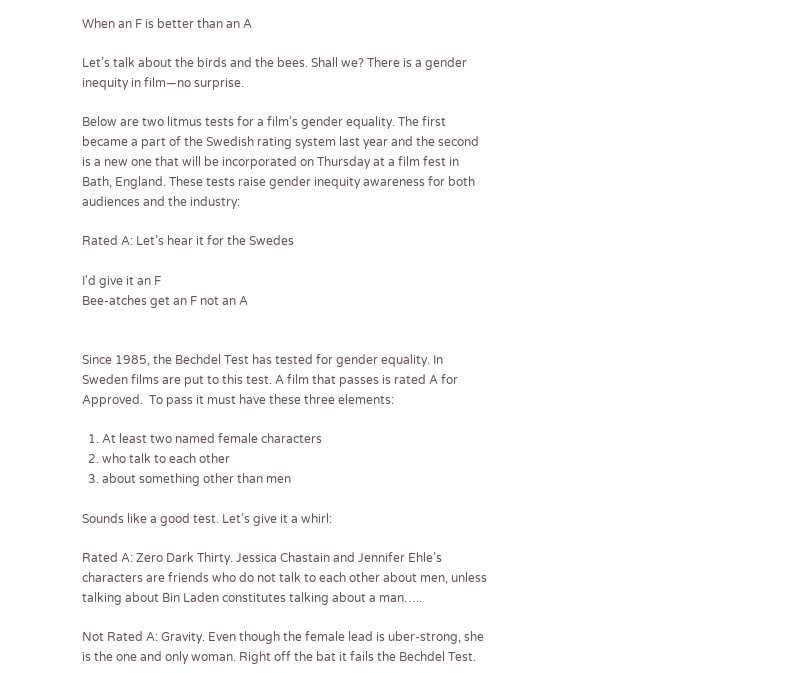When an F is better than an A

Let’s talk about the birds and the bees. Shall we? There is a gender inequity in film—no surprise.

Below are two litmus tests for a film’s gender equality. The first became a part of the Swedish rating system last year and the second is a new one that will be incorporated on Thursday at a film fest in Bath, England. These tests raise gender inequity awareness for both audiences and the industry:

Rated A: Let’s hear it for the Swedes

I'd give it an F
Bee-atches get an F not an A


Since 1985, the Bechdel Test has tested for gender equality. In Sweden films are put to this test. A film that passes is rated A for Approved.  To pass it must have these three elements:

  1. At least two named female characters
  2. who talk to each other
  3. about something other than men

Sounds like a good test. Let’s give it a whirl:

Rated A: Zero Dark Thirty. Jessica Chastain and Jennifer Ehle’s characters are friends who do not talk to each other about men, unless talking about Bin Laden constitutes talking about a man…..

Not Rated A: Gravity. Even though the female lead is uber-strong, she is the one and only woman. Right off the bat it fails the Bechdel Test.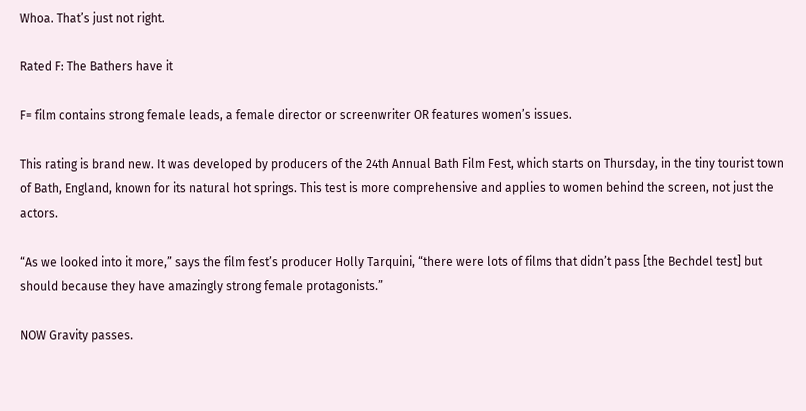Whoa. That’s just not right.

Rated F: The Bathers have it

F= film contains strong female leads, a female director or screenwriter OR features women’s issues.

This rating is brand new. It was developed by producers of the 24th Annual Bath Film Fest, which starts on Thursday, in the tiny tourist town of Bath, England, known for its natural hot springs. This test is more comprehensive and applies to women behind the screen, not just the actors.

“As we looked into it more,” says the film fest’s producer Holly Tarquini, “there were lots of films that didn’t pass [the Bechdel test] but should because they have amazingly strong female protagonists.”

NOW Gravity passes.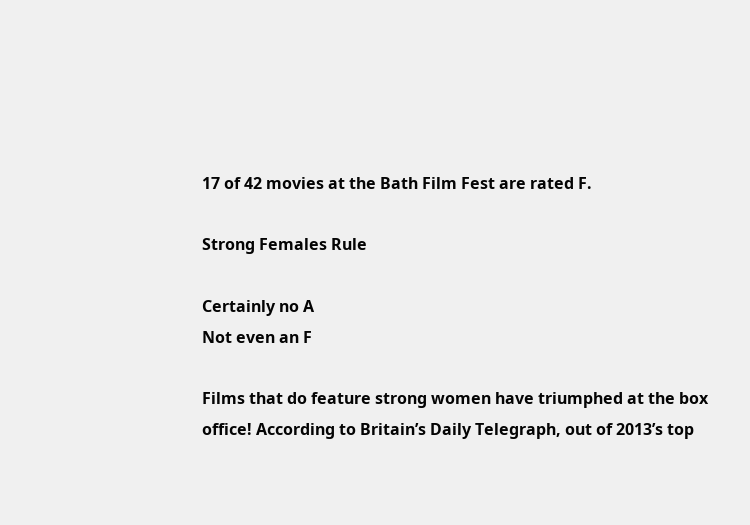17 of 42 movies at the Bath Film Fest are rated F.

Strong Females Rule

Certainly no A
Not even an F

Films that do feature strong women have triumphed at the box office! According to Britain’s Daily Telegraph, out of 2013’s top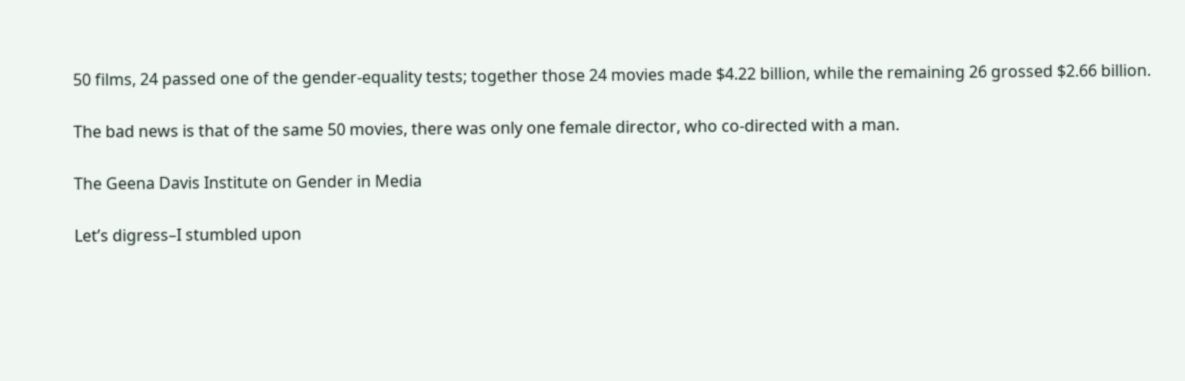50 films, 24 passed one of the gender-equality tests; together those 24 movies made $4.22 billion, while the remaining 26 grossed $2.66 billion.

The bad news is that of the same 50 movies, there was only one female director, who co-directed with a man.

The Geena Davis Institute on Gender in Media

Let’s digress–I stumbled upon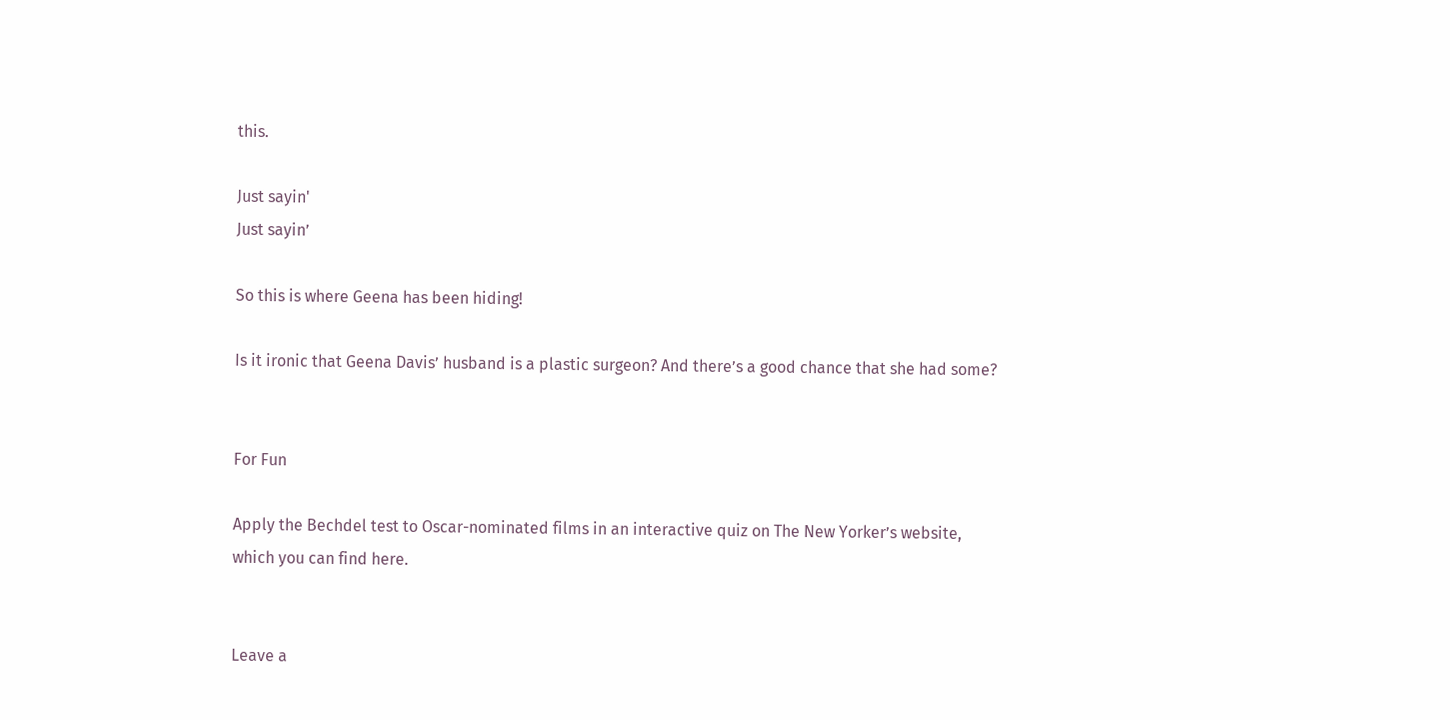this.

Just sayin'
Just sayin’

So this is where Geena has been hiding!

Is it ironic that Geena Davis’ husband is a plastic surgeon? And there’s a good chance that she had some?


For Fun

Apply the Bechdel test to Oscar-nominated films in an interactive quiz on The New Yorker’s website, which you can find here.


Leave a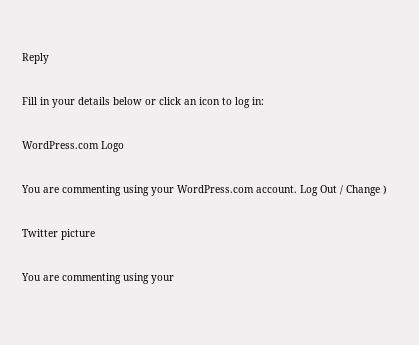Reply

Fill in your details below or click an icon to log in:

WordPress.com Logo

You are commenting using your WordPress.com account. Log Out / Change )

Twitter picture

You are commenting using your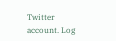Twitter account. Log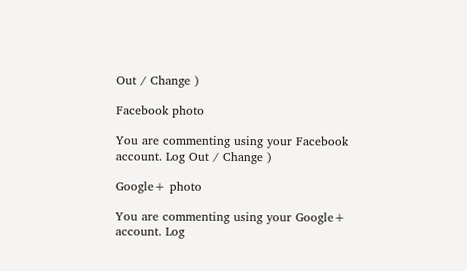Out / Change )

Facebook photo

You are commenting using your Facebook account. Log Out / Change )

Google+ photo

You are commenting using your Google+ account. Log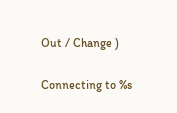Out / Change )

Connecting to %s